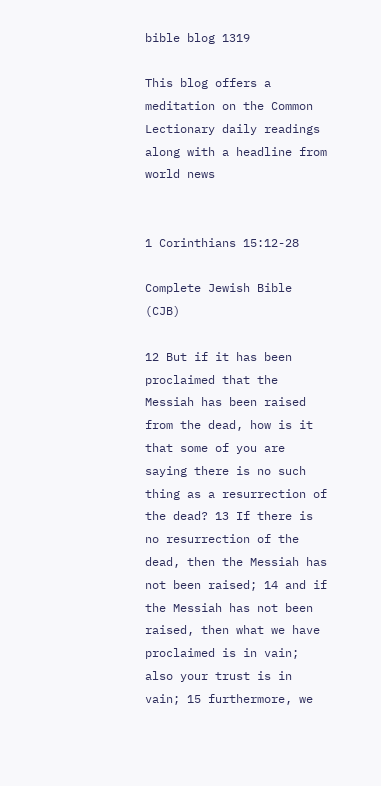bible blog 1319

This blog offers a meditation on the Common Lectionary daily readings along with a headline from world news


1 Corinthians 15:12-28

Complete Jewish Bible (CJB)

12 But if it has been proclaimed that the Messiah has been raised from the dead, how is it that some of you are saying there is no such thing as a resurrection of the dead? 13 If there is no resurrection of the dead, then the Messiah has not been raised; 14 and if the Messiah has not been raised, then what we have proclaimed is in vain; also your trust is in vain; 15 furthermore, we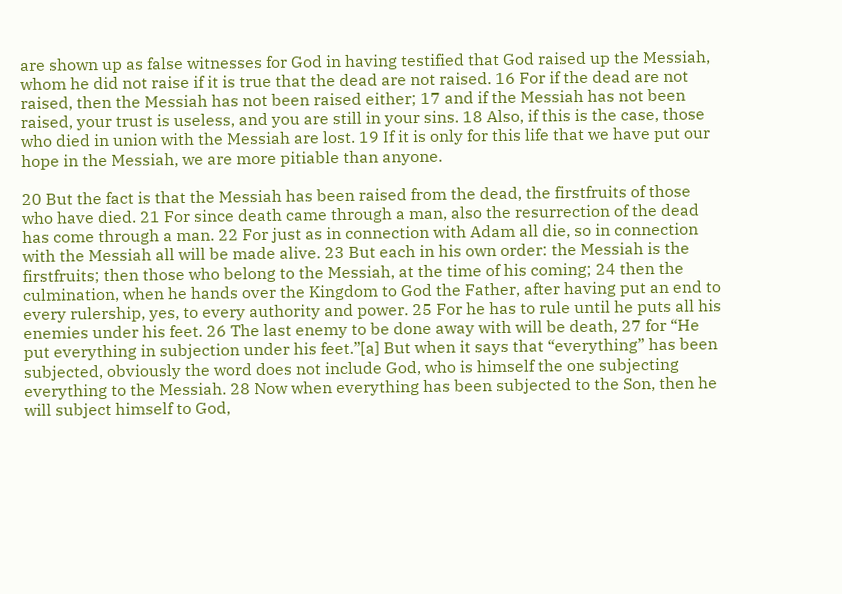are shown up as false witnesses for God in having testified that God raised up the Messiah, whom he did not raise if it is true that the dead are not raised. 16 For if the dead are not raised, then the Messiah has not been raised either; 17 and if the Messiah has not been raised, your trust is useless, and you are still in your sins. 18 Also, if this is the case, those who died in union with the Messiah are lost. 19 If it is only for this life that we have put our hope in the Messiah, we are more pitiable than anyone.

20 But the fact is that the Messiah has been raised from the dead, the firstfruits of those who have died. 21 For since death came through a man, also the resurrection of the dead has come through a man. 22 For just as in connection with Adam all die, so in connection with the Messiah all will be made alive. 23 But each in his own order: the Messiah is the firstfruits; then those who belong to the Messiah, at the time of his coming; 24 then the culmination, when he hands over the Kingdom to God the Father, after having put an end to every rulership, yes, to every authority and power. 25 For he has to rule until he puts all his enemies under his feet. 26 The last enemy to be done away with will be death, 27 for “He put everything in subjection under his feet.”[a] But when it says that “everything” has been subjected, obviously the word does not include God, who is himself the one subjecting everything to the Messiah. 28 Now when everything has been subjected to the Son, then he will subject himself to God,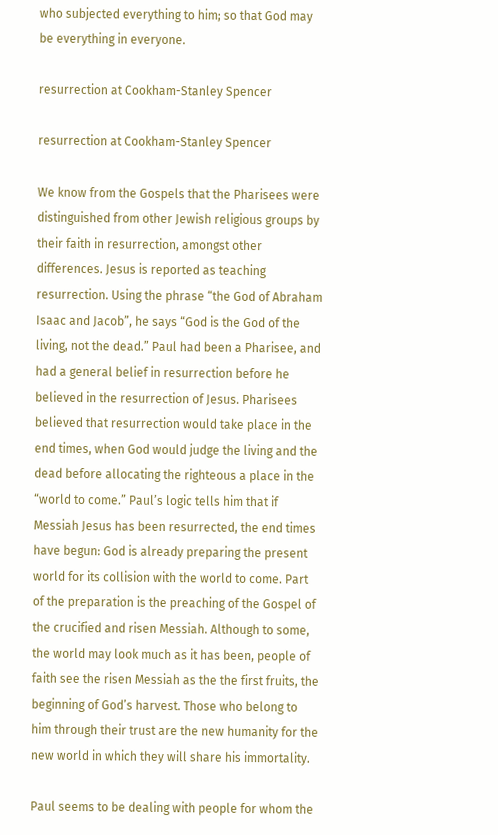who subjected everything to him; so that God may be everything in everyone.

resurrection at Cookham-Stanley Spencer

resurrection at Cookham-Stanley Spencer

We know from the Gospels that the Pharisees were distinguished from other Jewish religious groups by their faith in resurrection, amongst other differences. Jesus is reported as teaching resurrection. Using the phrase “the God of Abraham Isaac and Jacob”, he says “God is the God of the living, not the dead.” Paul had been a Pharisee, and had a general belief in resurrection before he believed in the resurrection of Jesus. Pharisees believed that resurrection would take place in the end times, when God would judge the living and the dead before allocating the righteous a place in the “world to come.” Paul’s logic tells him that if Messiah Jesus has been resurrected, the end times have begun: God is already preparing the present world for its collision with the world to come. Part of the preparation is the preaching of the Gospel of the crucified and risen Messiah. Although to some, the world may look much as it has been, people of faith see the risen Messiah as the the first fruits, the beginning of God’s harvest. Those who belong to him through their trust are the new humanity for the new world in which they will share his immortality.

Paul seems to be dealing with people for whom the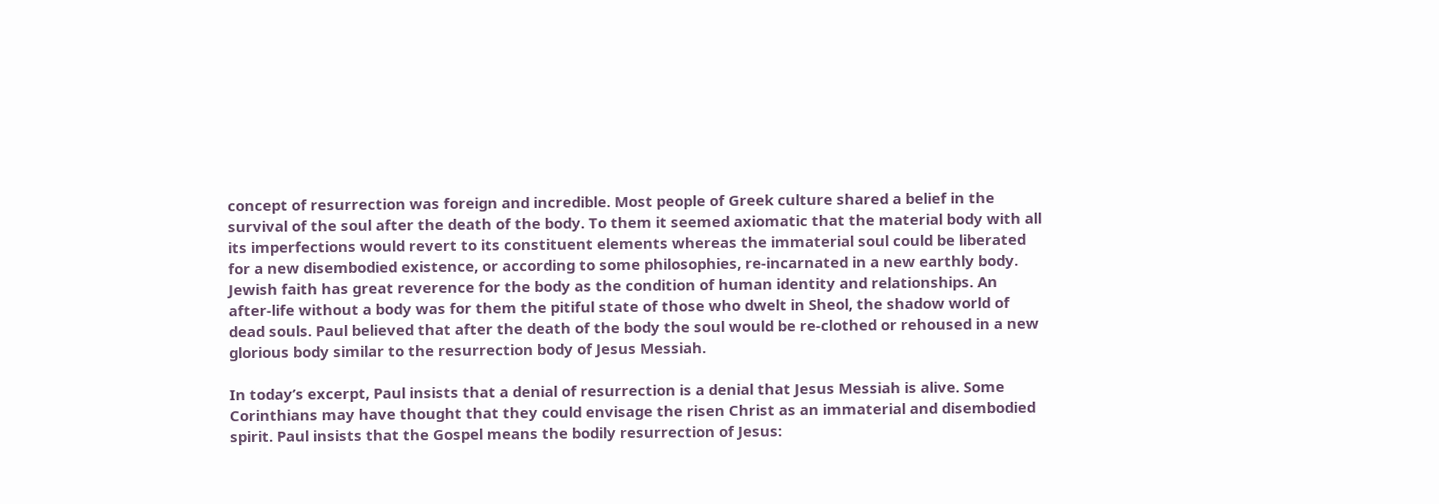concept of resurrection was foreign and incredible. Most people of Greek culture shared a belief in the survival of the soul after the death of the body. To them it seemed axiomatic that the material body with all its imperfections would revert to its constituent elements whereas the immaterial soul could be liberated for a new disembodied existence, or according to some philosophies, re-incarnated in a new earthly body. Jewish faith has great reverence for the body as the condition of human identity and relationships. An after-life without a body was for them the pitiful state of those who dwelt in Sheol, the shadow world of dead souls. Paul believed that after the death of the body the soul would be re-clothed or rehoused in a new glorious body similar to the resurrection body of Jesus Messiah.

In today’s excerpt, Paul insists that a denial of resurrection is a denial that Jesus Messiah is alive. Some Corinthians may have thought that they could envisage the risen Christ as an immaterial and disembodied spirit. Paul insists that the Gospel means the bodily resurrection of Jesus: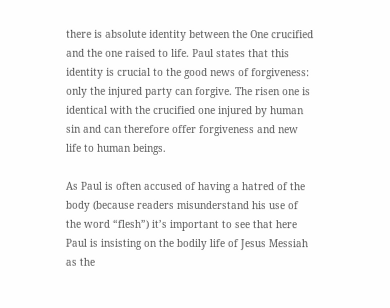there is absolute identity between the One crucified and the one raised to life. Paul states that this identity is crucial to the good news of forgiveness: only the injured party can forgive. The risen one is identical with the crucified one injured by human sin and can therefore offer forgiveness and new life to human beings.

As Paul is often accused of having a hatred of the body (because readers misunderstand his use of the word “flesh”) it’s important to see that here Paul is insisting on the bodily life of Jesus Messiah as the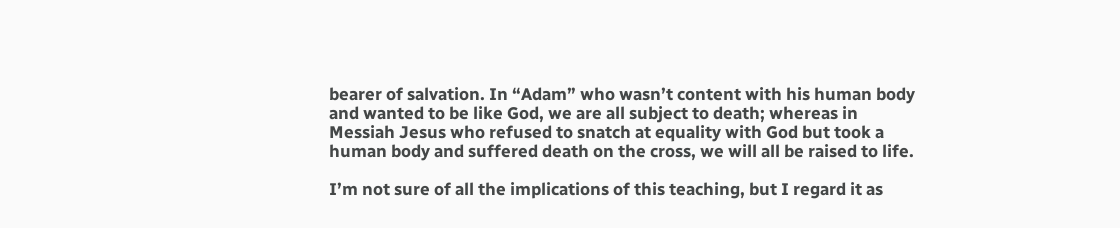bearer of salvation. In “Adam” who wasn’t content with his human body and wanted to be like God, we are all subject to death; whereas in Messiah Jesus who refused to snatch at equality with God but took a human body and suffered death on the cross, we will all be raised to life.

I’m not sure of all the implications of this teaching, but I regard it as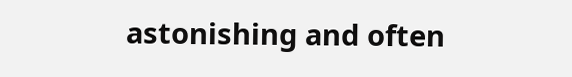astonishing and often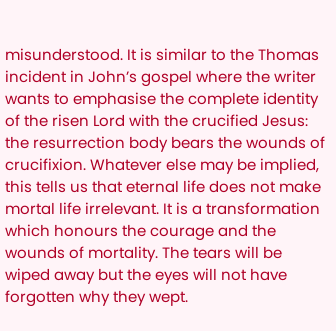misunderstood. It is similar to the Thomas incident in John’s gospel where the writer wants to emphasise the complete identity of the risen Lord with the crucified Jesus: the resurrection body bears the wounds of crucifixion. Whatever else may be implied, this tells us that eternal life does not make mortal life irrelevant. It is a transformation which honours the courage and the wounds of mortality. The tears will be wiped away but the eyes will not have forgotten why they wept.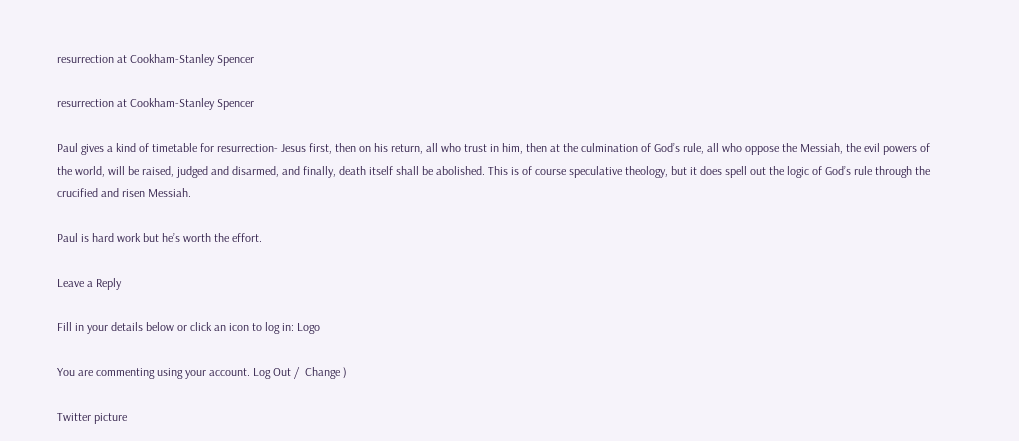resurrection at Cookham-Stanley Spencer

resurrection at Cookham-Stanley Spencer

Paul gives a kind of timetable for resurrection- Jesus first, then on his return, all who trust in him, then at the culmination of God’s rule, all who oppose the Messiah, the evil powers of the world, will be raised, judged and disarmed, and finally, death itself shall be abolished. This is of course speculative theology, but it does spell out the logic of God’s rule through the crucified and risen Messiah.

Paul is hard work but he’s worth the effort.

Leave a Reply

Fill in your details below or click an icon to log in: Logo

You are commenting using your account. Log Out /  Change )

Twitter picture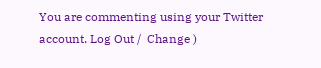You are commenting using your Twitter account. Log Out /  Change )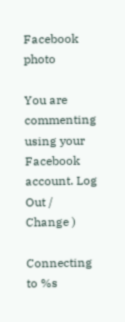Facebook photo

You are commenting using your Facebook account. Log Out /  Change )

Connecting to %s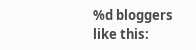%d bloggers like this: